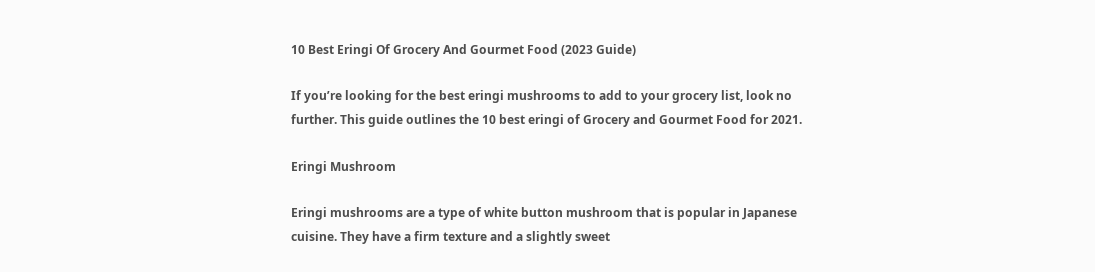10 Best Eringi Of Grocery And Gourmet Food (2023 Guide)

If you’re looking for the best eringi mushrooms to add to your grocery list, look no further. This guide outlines the 10 best eringi of Grocery and Gourmet Food for 2021.

Eringi Mushroom

Eringi mushrooms are a type of white button mushroom that is popular in Japanese cuisine. They have a firm texture and a slightly sweet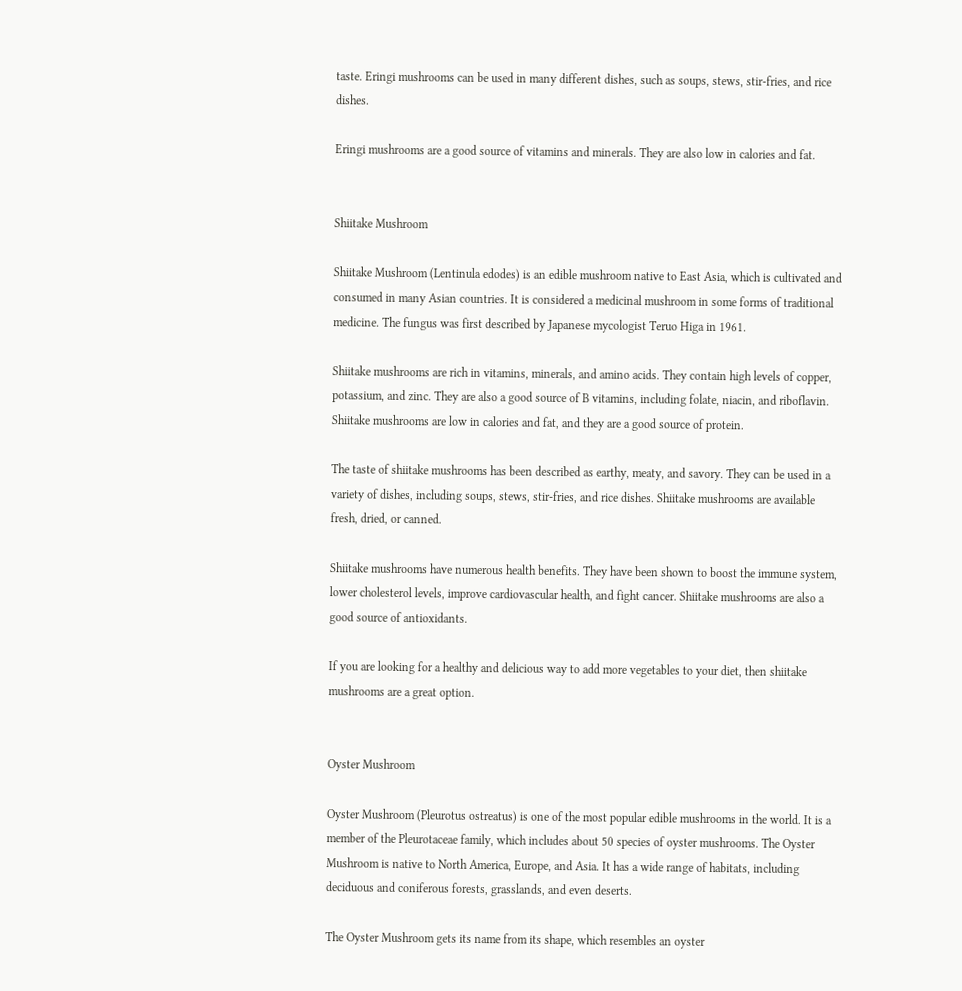taste. Eringi mushrooms can be used in many different dishes, such as soups, stews, stir-fries, and rice dishes.

Eringi mushrooms are a good source of vitamins and minerals. They are also low in calories and fat.


Shiitake Mushroom

Shiitake Mushroom (Lentinula edodes) is an edible mushroom native to East Asia, which is cultivated and consumed in many Asian countries. It is considered a medicinal mushroom in some forms of traditional medicine. The fungus was first described by Japanese mycologist Teruo Higa in 1961.

Shiitake mushrooms are rich in vitamins, minerals, and amino acids. They contain high levels of copper, potassium, and zinc. They are also a good source of B vitamins, including folate, niacin, and riboflavin. Shiitake mushrooms are low in calories and fat, and they are a good source of protein.

The taste of shiitake mushrooms has been described as earthy, meaty, and savory. They can be used in a variety of dishes, including soups, stews, stir-fries, and rice dishes. Shiitake mushrooms are available fresh, dried, or canned.

Shiitake mushrooms have numerous health benefits. They have been shown to boost the immune system, lower cholesterol levels, improve cardiovascular health, and fight cancer. Shiitake mushrooms are also a good source of antioxidants.

If you are looking for a healthy and delicious way to add more vegetables to your diet, then shiitake mushrooms are a great option.


Oyster Mushroom

Oyster Mushroom (Pleurotus ostreatus) is one of the most popular edible mushrooms in the world. It is a member of the Pleurotaceae family, which includes about 50 species of oyster mushrooms. The Oyster Mushroom is native to North America, Europe, and Asia. It has a wide range of habitats, including deciduous and coniferous forests, grasslands, and even deserts.

The Oyster Mushroom gets its name from its shape, which resembles an oyster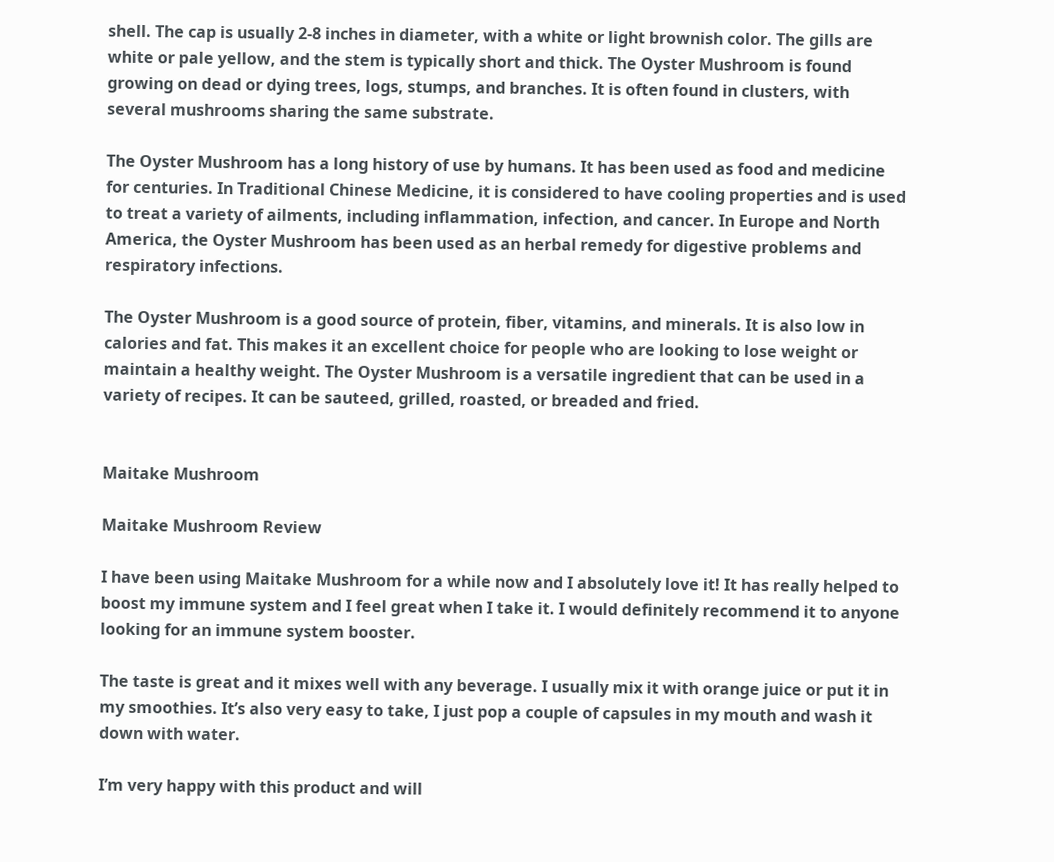shell. The cap is usually 2-8 inches in diameter, with a white or light brownish color. The gills are white or pale yellow, and the stem is typically short and thick. The Oyster Mushroom is found growing on dead or dying trees, logs, stumps, and branches. It is often found in clusters, with several mushrooms sharing the same substrate.

The Oyster Mushroom has a long history of use by humans. It has been used as food and medicine for centuries. In Traditional Chinese Medicine, it is considered to have cooling properties and is used to treat a variety of ailments, including inflammation, infection, and cancer. In Europe and North America, the Oyster Mushroom has been used as an herbal remedy for digestive problems and respiratory infections.

The Oyster Mushroom is a good source of protein, fiber, vitamins, and minerals. It is also low in calories and fat. This makes it an excellent choice for people who are looking to lose weight or maintain a healthy weight. The Oyster Mushroom is a versatile ingredient that can be used in a variety of recipes. It can be sauteed, grilled, roasted, or breaded and fried.


Maitake Mushroom

Maitake Mushroom Review

I have been using Maitake Mushroom for a while now and I absolutely love it! It has really helped to boost my immune system and I feel great when I take it. I would definitely recommend it to anyone looking for an immune system booster.

The taste is great and it mixes well with any beverage. I usually mix it with orange juice or put it in my smoothies. It’s also very easy to take, I just pop a couple of capsules in my mouth and wash it down with water.

I’m very happy with this product and will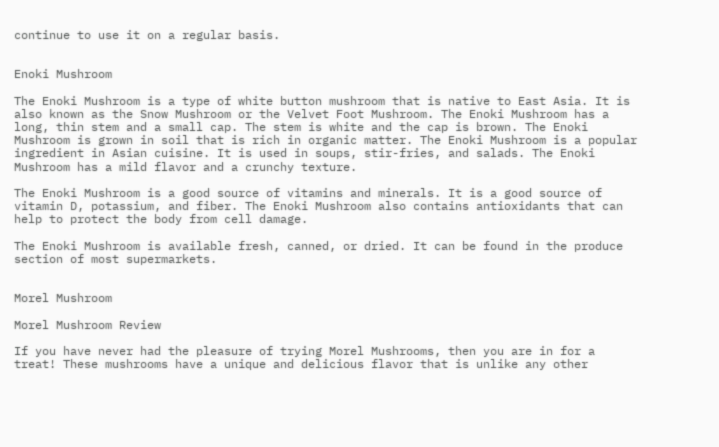continue to use it on a regular basis.


Enoki Mushroom

The Enoki Mushroom is a type of white button mushroom that is native to East Asia. It is also known as the Snow Mushroom or the Velvet Foot Mushroom. The Enoki Mushroom has a long, thin stem and a small cap. The stem is white and the cap is brown. The Enoki Mushroom is grown in soil that is rich in organic matter. The Enoki Mushroom is a popular ingredient in Asian cuisine. It is used in soups, stir-fries, and salads. The Enoki Mushroom has a mild flavor and a crunchy texture.

The Enoki Mushroom is a good source of vitamins and minerals. It is a good source of vitamin D, potassium, and fiber. The Enoki Mushroom also contains antioxidants that can help to protect the body from cell damage.

The Enoki Mushroom is available fresh, canned, or dried. It can be found in the produce section of most supermarkets.


Morel Mushroom

Morel Mushroom Review

If you have never had the pleasure of trying Morel Mushrooms, then you are in for a treat! These mushrooms have a unique and delicious flavor that is unlike any other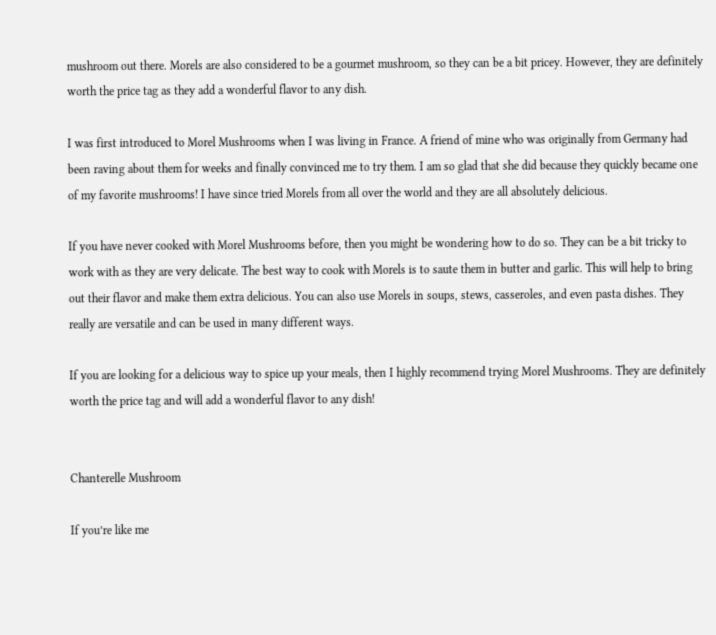mushroom out there. Morels are also considered to be a gourmet mushroom, so they can be a bit pricey. However, they are definitely worth the price tag as they add a wonderful flavor to any dish.

I was first introduced to Morel Mushrooms when I was living in France. A friend of mine who was originally from Germany had been raving about them for weeks and finally convinced me to try them. I am so glad that she did because they quickly became one of my favorite mushrooms! I have since tried Morels from all over the world and they are all absolutely delicious.

If you have never cooked with Morel Mushrooms before, then you might be wondering how to do so. They can be a bit tricky to work with as they are very delicate. The best way to cook with Morels is to saute them in butter and garlic. This will help to bring out their flavor and make them extra delicious. You can also use Morels in soups, stews, casseroles, and even pasta dishes. They really are versatile and can be used in many different ways.

If you are looking for a delicious way to spice up your meals, then I highly recommend trying Morel Mushrooms. They are definitely worth the price tag and will add a wonderful flavor to any dish!


Chanterelle Mushroom

If you’re like me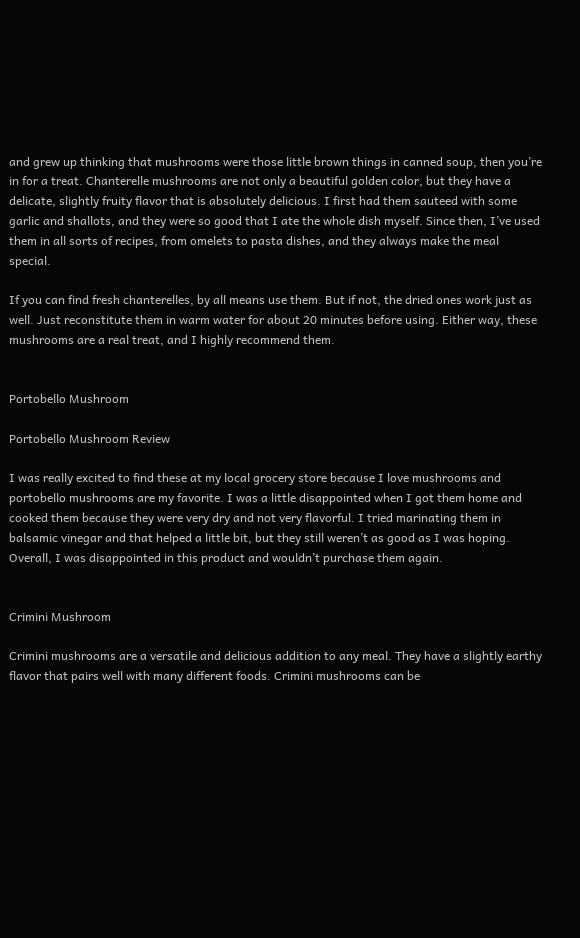and grew up thinking that mushrooms were those little brown things in canned soup, then you’re in for a treat. Chanterelle mushrooms are not only a beautiful golden color, but they have a delicate, slightly fruity flavor that is absolutely delicious. I first had them sauteed with some garlic and shallots, and they were so good that I ate the whole dish myself. Since then, I’ve used them in all sorts of recipes, from omelets to pasta dishes, and they always make the meal special.

If you can find fresh chanterelles, by all means use them. But if not, the dried ones work just as well. Just reconstitute them in warm water for about 20 minutes before using. Either way, these mushrooms are a real treat, and I highly recommend them.


Portobello Mushroom

Portobello Mushroom Review

I was really excited to find these at my local grocery store because I love mushrooms and portobello mushrooms are my favorite. I was a little disappointed when I got them home and cooked them because they were very dry and not very flavorful. I tried marinating them in balsamic vinegar and that helped a little bit, but they still weren’t as good as I was hoping. Overall, I was disappointed in this product and wouldn’t purchase them again.


Crimini Mushroom

Crimini mushrooms are a versatile and delicious addition to any meal. They have a slightly earthy flavor that pairs well with many different foods. Crimini mushrooms can be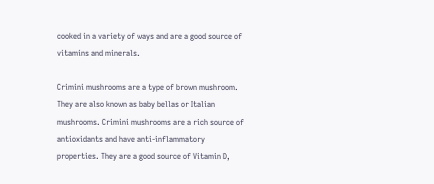cooked in a variety of ways and are a good source of vitamins and minerals.

Crimini mushrooms are a type of brown mushroom. They are also known as baby bellas or Italian mushrooms. Crimini mushrooms are a rich source of antioxidants and have anti-inflammatory properties. They are a good source of Vitamin D,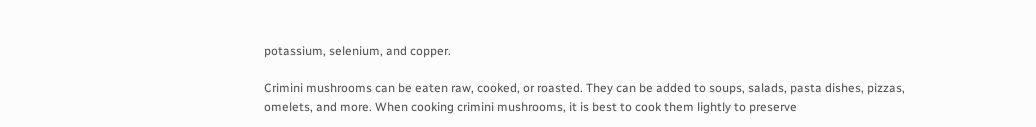potassium, selenium, and copper.

Crimini mushrooms can be eaten raw, cooked, or roasted. They can be added to soups, salads, pasta dishes, pizzas, omelets, and more. When cooking crimini mushrooms, it is best to cook them lightly to preserve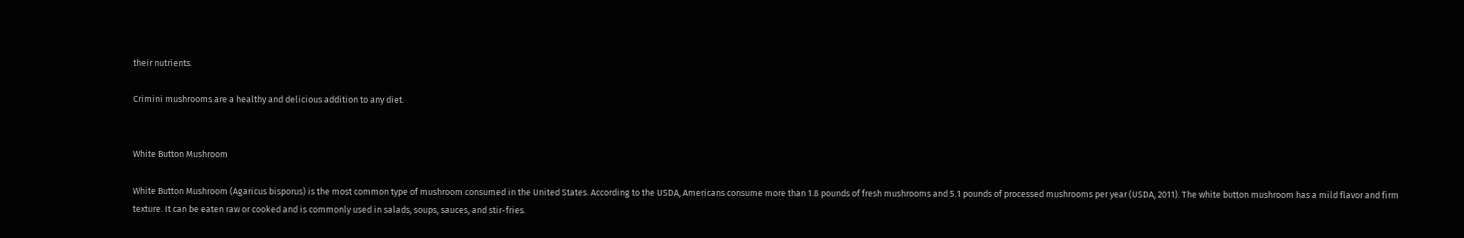their nutrients.

Crimini mushrooms are a healthy and delicious addition to any diet.


White Button Mushroom

White Button Mushroom (Agaricus bisporus) is the most common type of mushroom consumed in the United States. According to the USDA, Americans consume more than 1.8 pounds of fresh mushrooms and 5.1 pounds of processed mushrooms per year (USDA, 2011). The white button mushroom has a mild flavor and firm texture. It can be eaten raw or cooked and is commonly used in salads, soups, sauces, and stir-fries.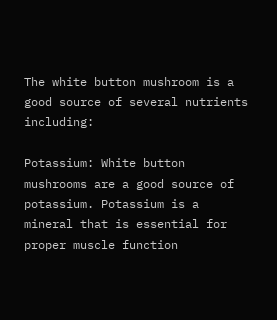The white button mushroom is a good source of several nutrients including:

Potassium: White button mushrooms are a good source of potassium. Potassium is a mineral that is essential for proper muscle function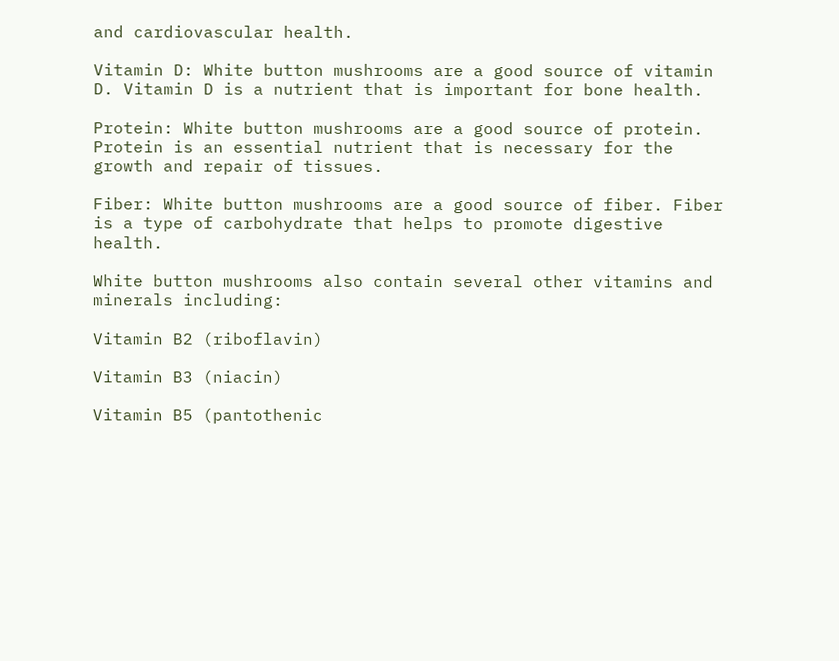and cardiovascular health.

Vitamin D: White button mushrooms are a good source of vitamin D. Vitamin D is a nutrient that is important for bone health.

Protein: White button mushrooms are a good source of protein. Protein is an essential nutrient that is necessary for the growth and repair of tissues.

Fiber: White button mushrooms are a good source of fiber. Fiber is a type of carbohydrate that helps to promote digestive health.

White button mushrooms also contain several other vitamins and minerals including:

Vitamin B2 (riboflavin)

Vitamin B3 (niacin)

Vitamin B5 (pantothenic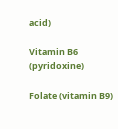acid)

Vitamin B6 (pyridoxine)

Folate (vitamin B9)